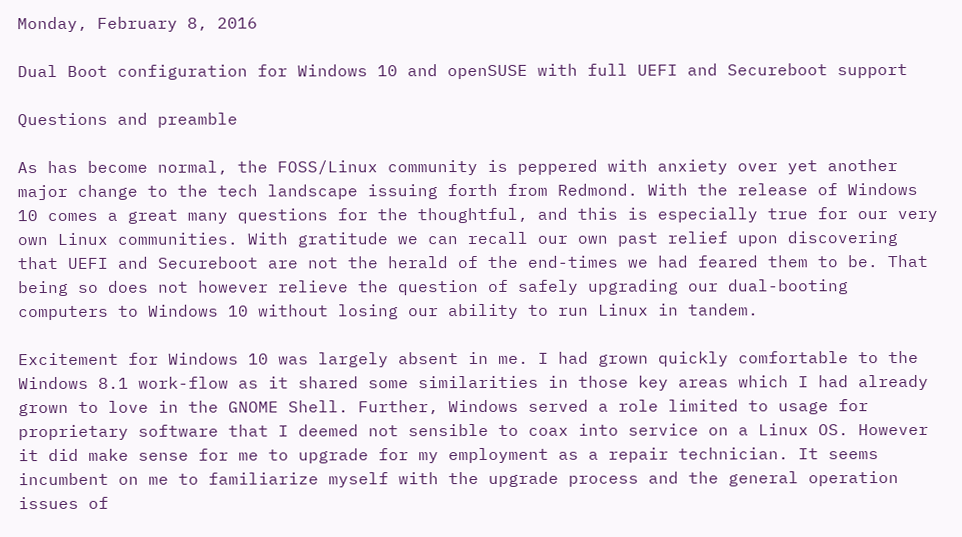Monday, February 8, 2016

Dual Boot configuration for Windows 10 and openSUSE with full UEFI and Secureboot support

Questions and preamble

As has become normal, the FOSS/Linux community is peppered with anxiety over yet another major change to the tech landscape issuing forth from Redmond. With the release of Windows 10 comes a great many questions for the thoughtful, and this is especially true for our very own Linux communities. With gratitude we can recall our own past relief upon discovering that UEFI and Secureboot are not the herald of the end-times we had feared them to be. That being so does not however relieve the question of safely upgrading our dual-booting computers to Windows 10 without losing our ability to run Linux in tandem.

Excitement for Windows 10 was largely absent in me. I had grown quickly comfortable to the Windows 8.1 work-flow as it shared some similarities in those key areas which I had already grown to love in the GNOME Shell. Further, Windows served a role limited to usage for proprietary software that I deemed not sensible to coax into service on a Linux OS. However it did make sense for me to upgrade for my employment as a repair technician. It seems incumbent on me to familiarize myself with the upgrade process and the general operation issues of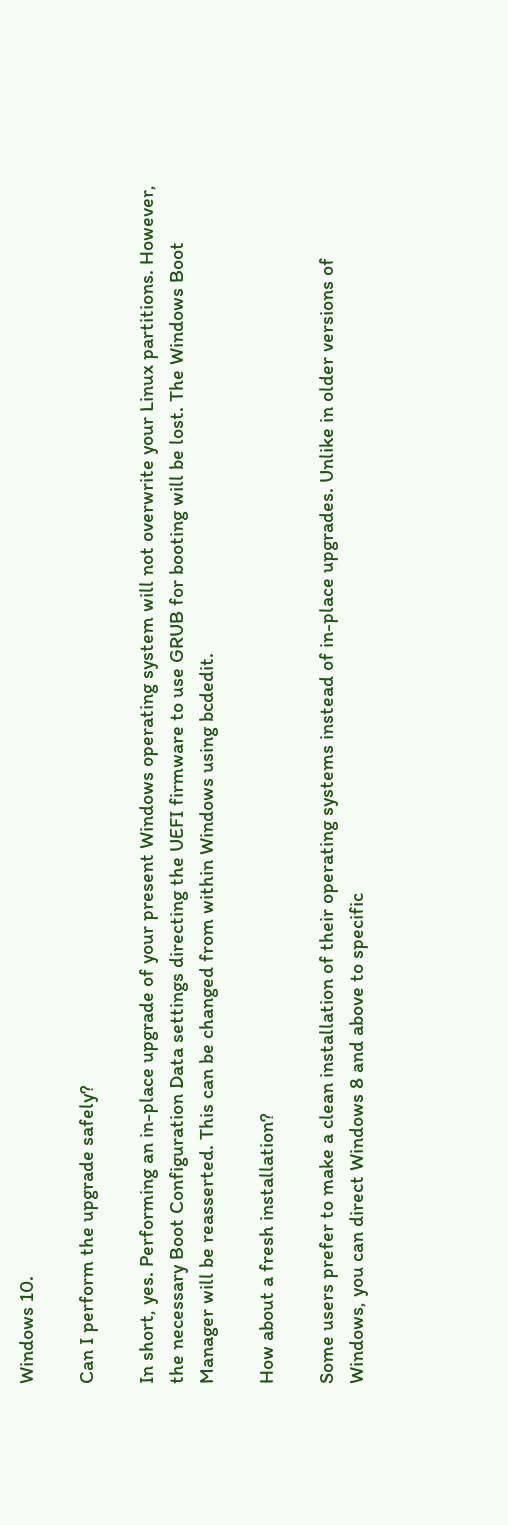Windows 10.

Can I perform the upgrade safely?

In short, yes. Performing an in-place upgrade of your present Windows operating system will not overwrite your Linux partitions. However, the necessary Boot Configuration Data settings directing the UEFI firmware to use GRUB for booting will be lost. The Windows Boot Manager will be reasserted. This can be changed from within Windows using bcdedit.

How about a fresh installation?

Some users prefer to make a clean installation of their operating systems instead of in-place upgrades. Unlike in older versions of Windows, you can direct Windows 8 and above to specific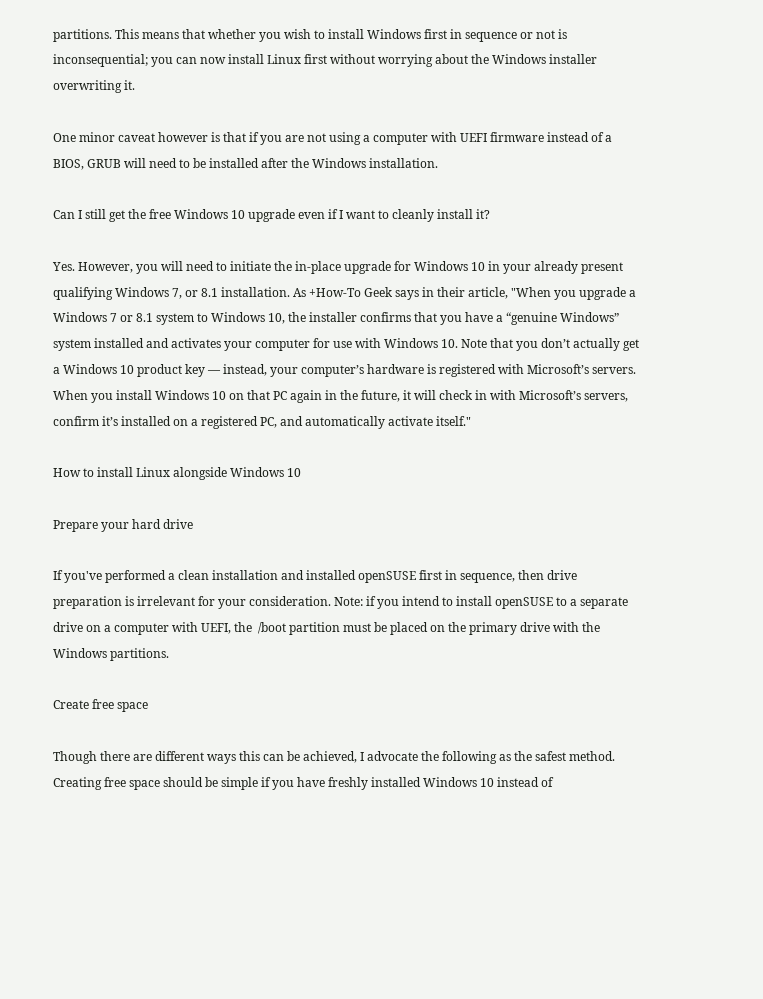partitions. This means that whether you wish to install Windows first in sequence or not is inconsequential; you can now install Linux first without worrying about the Windows installer overwriting it.

One minor caveat however is that if you are not using a computer with UEFI firmware instead of a BIOS, GRUB will need to be installed after the Windows installation.

Can I still get the free Windows 10 upgrade even if I want to cleanly install it?

Yes. However, you will need to initiate the in-place upgrade for Windows 10 in your already present qualifying Windows 7, or 8.1 installation. As +How-To Geek says in their article, "When you upgrade a Windows 7 or 8.1 system to Windows 10, the installer confirms that you have a “genuine Windows” system installed and activates your computer for use with Windows 10. Note that you don’t actually get a Windows 10 product key — instead, your computer’s hardware is registered with Microsoft’s servers. When you install Windows 10 on that PC again in the future, it will check in with Microsoft’s servers, confirm it’s installed on a registered PC, and automatically activate itself."

How to install Linux alongside Windows 10

Prepare your hard drive

If you've performed a clean installation and installed openSUSE first in sequence, then drive preparation is irrelevant for your consideration. Note: if you intend to install openSUSE to a separate drive on a computer with UEFI, the  /boot partition must be placed on the primary drive with the Windows partitions.

Create free space

Though there are different ways this can be achieved, I advocate the following as the safest method. Creating free space should be simple if you have freshly installed Windows 10 instead of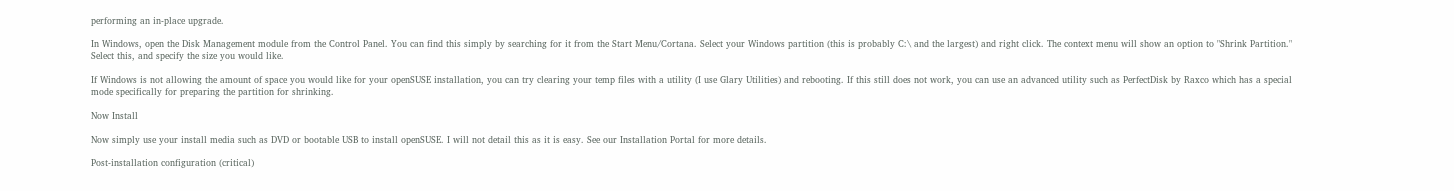performing an in-place upgrade.

In Windows, open the Disk Management module from the Control Panel. You can find this simply by searching for it from the Start Menu/Cortana. Select your Windows partition (this is probably C:\ and the largest) and right click. The context menu will show an option to "Shrink Partition." Select this, and specify the size you would like.

If Windows is not allowing the amount of space you would like for your openSUSE installation, you can try clearing your temp files with a utility (I use Glary Utilities) and rebooting. If this still does not work, you can use an advanced utility such as PerfectDisk by Raxco which has a special mode specifically for preparing the partition for shrinking.

Now Install

Now simply use your install media such as DVD or bootable USB to install openSUSE. I will not detail this as it is easy. See our Installation Portal for more details.

Post-installation configuration (critical)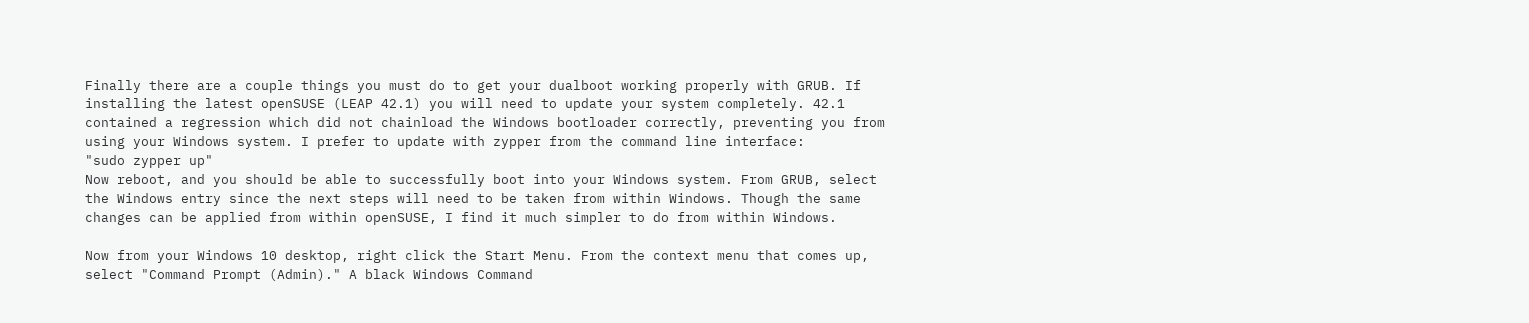Finally there are a couple things you must do to get your dualboot working properly with GRUB. If installing the latest openSUSE (LEAP 42.1) you will need to update your system completely. 42.1 contained a regression which did not chainload the Windows bootloader correctly, preventing you from using your Windows system. I prefer to update with zypper from the command line interface:
"sudo zypper up"
Now reboot, and you should be able to successfully boot into your Windows system. From GRUB, select the Windows entry since the next steps will need to be taken from within Windows. Though the same changes can be applied from within openSUSE, I find it much simpler to do from within Windows.

Now from your Windows 10 desktop, right click the Start Menu. From the context menu that comes up, select "Command Prompt (Admin)." A black Windows Command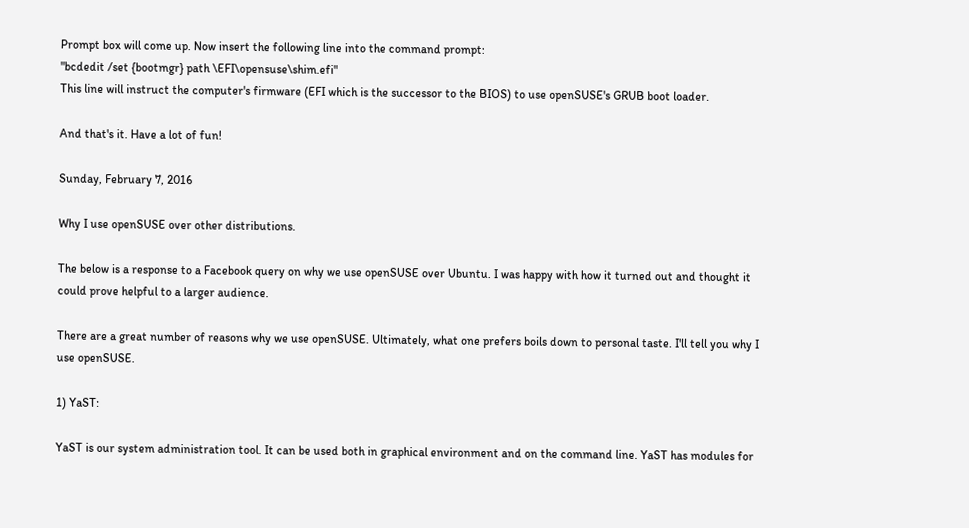Prompt box will come up. Now insert the following line into the command prompt:
"bcdedit /set {bootmgr} path \EFI\opensuse\shim.efi"
This line will instruct the computer's firmware (EFI which is the successor to the BIOS) to use openSUSE's GRUB boot loader.

And that's it. Have a lot of fun!

Sunday, February 7, 2016

Why I use openSUSE over other distributions.

The below is a response to a Facebook query on why we use openSUSE over Ubuntu. I was happy with how it turned out and thought it could prove helpful to a larger audience.

There are a great number of reasons why we use openSUSE. Ultimately, what one prefers boils down to personal taste. I'll tell you why I use openSUSE.

1) YaST:

YaST is our system administration tool. It can be used both in graphical environment and on the command line. YaST has modules for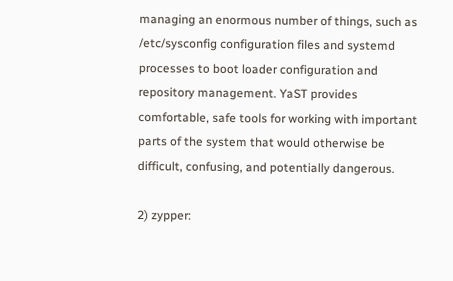managing an enormous number of things, such as /etc/sysconfig configuration files and systemd processes to boot loader configuration and repository management. YaST provides comfortable, safe tools for working with important parts of the system that would otherwise be difficult, confusing, and potentially dangerous.

2) zypper: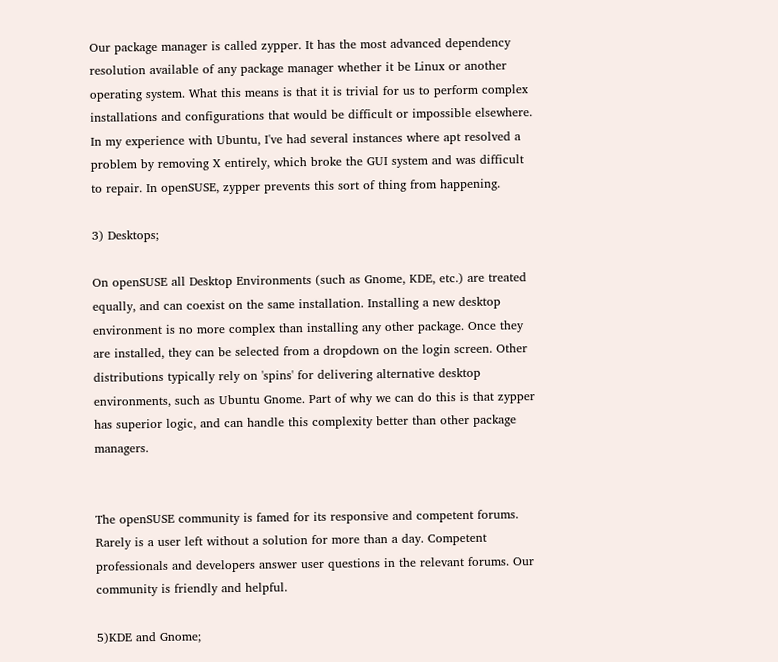Our package manager is called zypper. It has the most advanced dependency resolution available of any package manager whether it be Linux or another operating system. What this means is that it is trivial for us to perform complex installations and configurations that would be difficult or impossible elsewhere. In my experience with Ubuntu, I've had several instances where apt resolved a problem by removing X entirely, which broke the GUI system and was difficult to repair. In openSUSE, zypper prevents this sort of thing from happening.

3) Desktops;

On openSUSE all Desktop Environments (such as Gnome, KDE, etc.) are treated equally, and can coexist on the same installation. Installing a new desktop environment is no more complex than installing any other package. Once they are installed, they can be selected from a dropdown on the login screen. Other distributions typically rely on 'spins' for delivering alternative desktop environments, such as Ubuntu Gnome. Part of why we can do this is that zypper has superior logic, and can handle this complexity better than other package managers.


The openSUSE community is famed for its responsive and competent forums. Rarely is a user left without a solution for more than a day. Competent professionals and developers answer user questions in the relevant forums. Our community is friendly and helpful.

5)KDE and Gnome;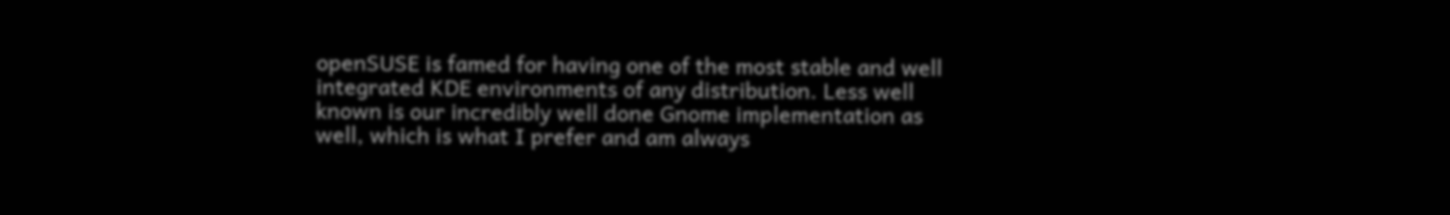openSUSE is famed for having one of the most stable and well integrated KDE environments of any distribution. Less well known is our incredibly well done Gnome implementation as well, which is what I prefer and am always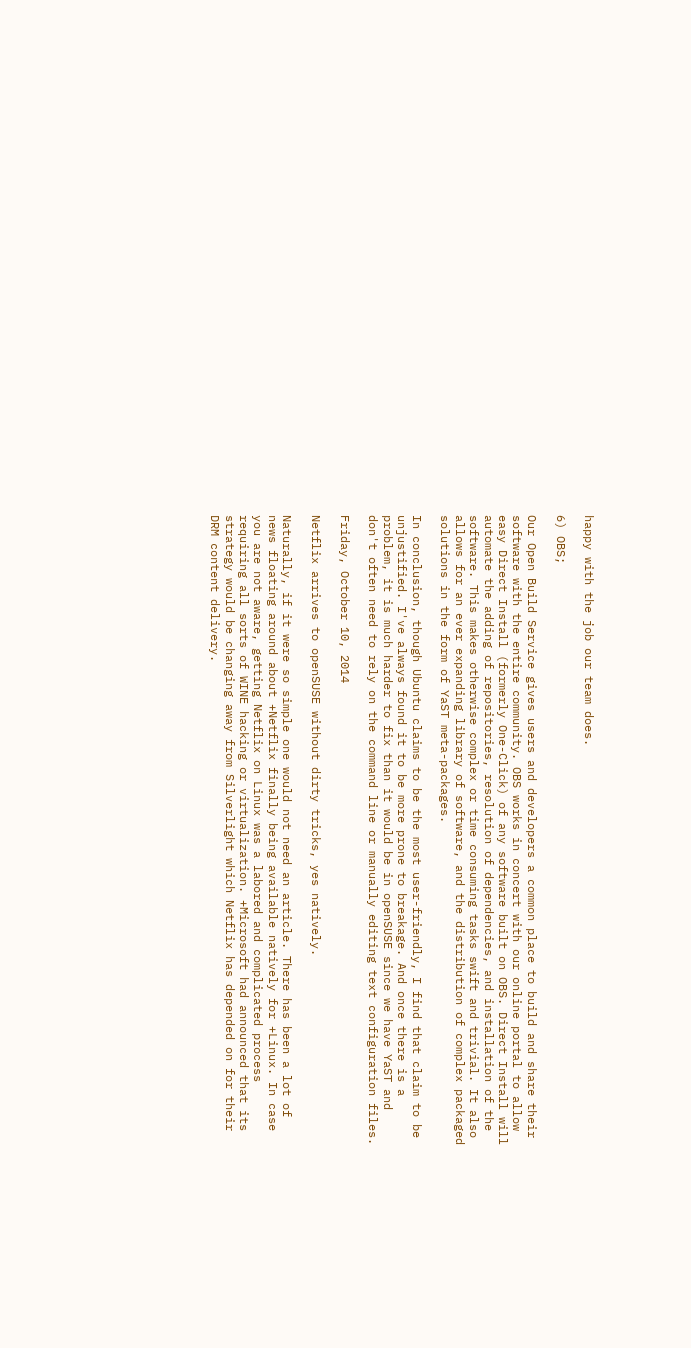happy with the job our team does.

6) OBS;

Our Open Build Service gives users and developers a common place to build and share their software with the entire community. OBS works in concert with our online portal to allow easy Direct Install (formerly One-Click) of any software built on OBS. Direct Install will automate the adding of repositories, resolution of dependencies, and installation of the software. This makes otherwise complex or time consuming tasks swift and trivial. It also allows for an ever expanding library of software, and the distribution of complex packaged solutions in the form of YaST meta-packages.

In conclusion, though Ubuntu claims to be the most user-friendly, I find that claim to be unjustified. I've always found it to be more prone to breakage. And once there is a problem, it is much harder to fix than it would be in openSUSE since we have YaST and don't often need to rely on the command line or manually editing text configuration files.

Friday, October 10, 2014

Netflix arrives to openSUSE without dirty tricks, yes natively.

Naturally, if it were so simple one would not need an article. There has been a lot of news floating around about +Netflix finally being available natively for +Linux. In case you are not aware, getting Netflix on Linux was a labored and complicated process requiring all sorts of WINE hacking or virtualization. +Microsoft had announced that its strategy would be changing away from Silverlight which Netflix has depended on for their DRM content delivery.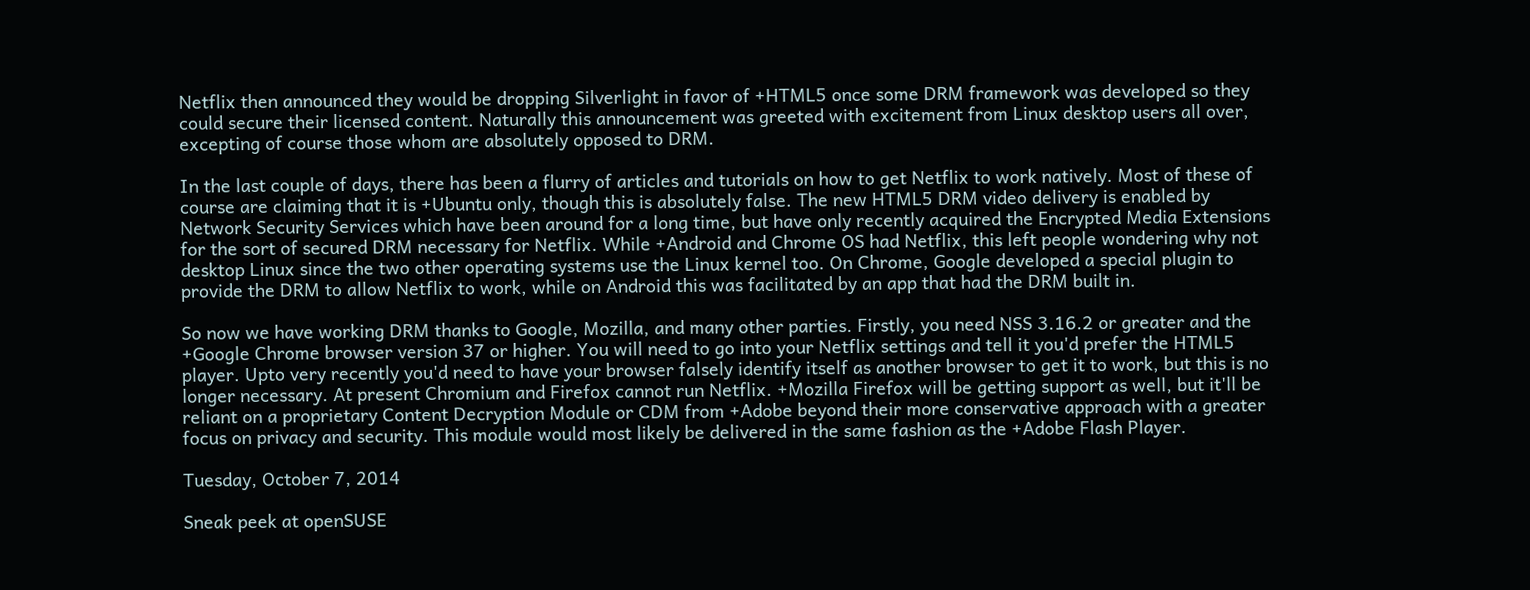Netflix then announced they would be dropping Silverlight in favor of +HTML5 once some DRM framework was developed so they could secure their licensed content. Naturally this announcement was greeted with excitement from Linux desktop users all over, excepting of course those whom are absolutely opposed to DRM.

In the last couple of days, there has been a flurry of articles and tutorials on how to get Netflix to work natively. Most of these of course are claiming that it is +Ubuntu only, though this is absolutely false. The new HTML5 DRM video delivery is enabled by Network Security Services which have been around for a long time, but have only recently acquired the Encrypted Media Extensions for the sort of secured DRM necessary for Netflix. While +Android and Chrome OS had Netflix, this left people wondering why not desktop Linux since the two other operating systems use the Linux kernel too. On Chrome, Google developed a special plugin to provide the DRM to allow Netflix to work, while on Android this was facilitated by an app that had the DRM built in.

So now we have working DRM thanks to Google, Mozilla, and many other parties. Firstly, you need NSS 3.16.2 or greater and the +Google Chrome browser version 37 or higher. You will need to go into your Netflix settings and tell it you'd prefer the HTML5 player. Upto very recently you'd need to have your browser falsely identify itself as another browser to get it to work, but this is no longer necessary. At present Chromium and Firefox cannot run Netflix. +Mozilla Firefox will be getting support as well, but it'll be reliant on a proprietary Content Decryption Module or CDM from +Adobe beyond their more conservative approach with a greater focus on privacy and security. This module would most likely be delivered in the same fashion as the +Adobe Flash Player.

Tuesday, October 7, 2014

Sneak peek at openSUSE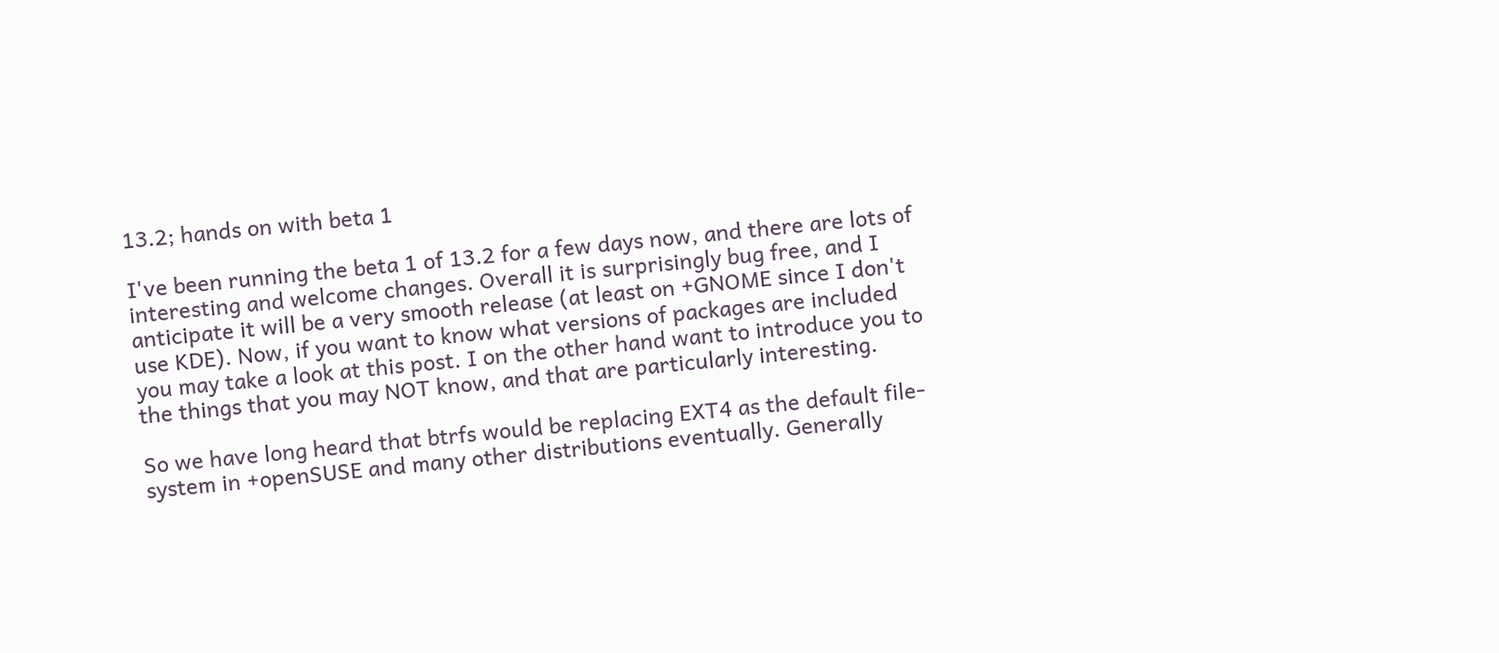13.2; hands on with beta 1

I've been running the beta 1 of 13.2 for a few days now, and there are lots of interesting and welcome changes. Overall it is surprisingly bug free, and I anticipate it will be a very smooth release (at least on +GNOME since I don't use KDE). Now, if you want to know what versions of packages are included you may take a look at this post. I on the other hand want to introduce you to the things that you may NOT know, and that are particularly interesting.

So we have long heard that btrfs would be replacing EXT4 as the default file-system in +openSUSE and many other distributions eventually. Generally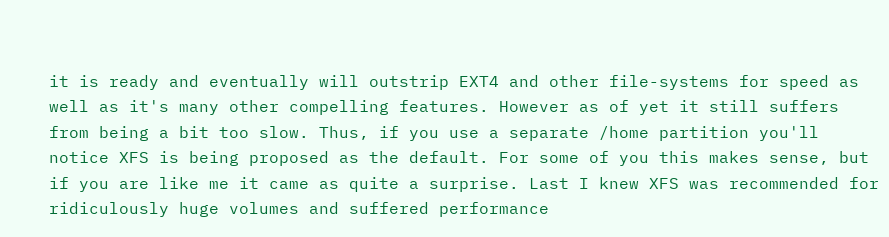it is ready and eventually will outstrip EXT4 and other file-systems for speed as well as it's many other compelling features. However as of yet it still suffers from being a bit too slow. Thus, if you use a separate /home partition you'll notice XFS is being proposed as the default. For some of you this makes sense, but if you are like me it came as quite a surprise. Last I knew XFS was recommended for ridiculously huge volumes and suffered performance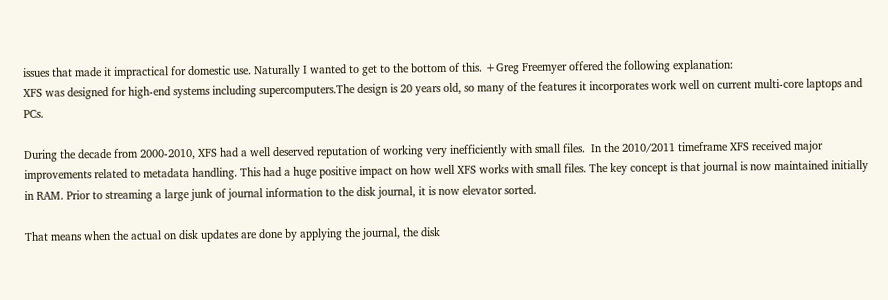issues that made it impractical for domestic use. Naturally I wanted to get to the bottom of this. +Greg Freemyer offered the following explanation:
XFS was designed for high-end systems including supercomputers.The design is 20 years old, so many of the features it incorporates work well on current multi-core laptops and PCs.

During the decade from 2000-2010, XFS had a well deserved reputation of working very inefficiently with small files.  In the 2010/2011 timeframe XFS received major improvements related to metadata handling. This had a huge positive impact on how well XFS works with small files. The key concept is that journal is now maintained initially in RAM. Prior to streaming a large junk of journal information to the disk journal, it is now elevator sorted.

That means when the actual on disk updates are done by applying the journal, the disk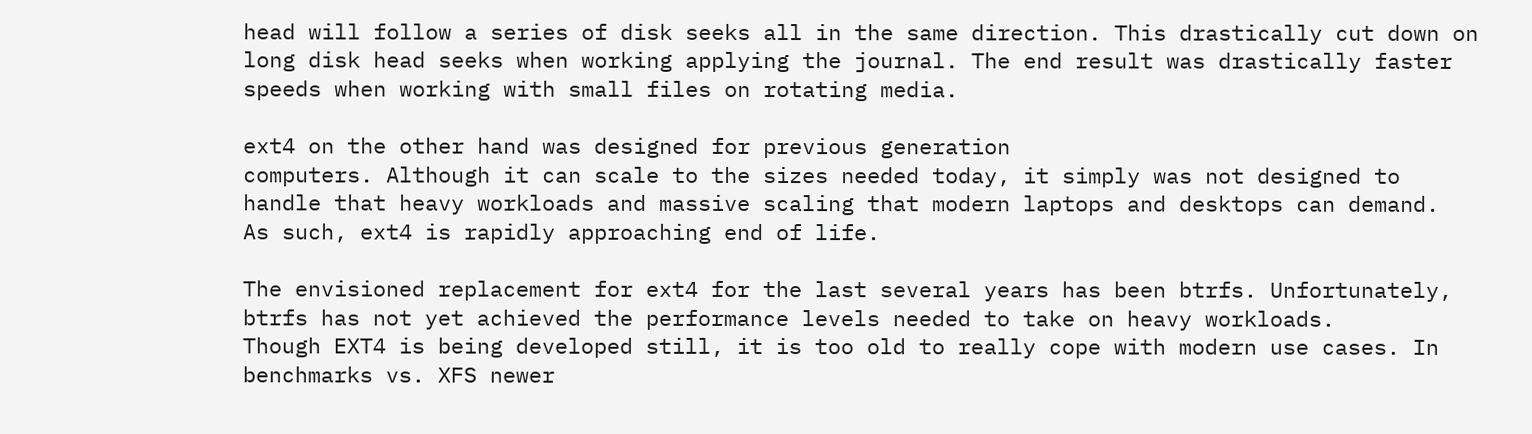head will follow a series of disk seeks all in the same direction. This drastically cut down on long disk head seeks when working applying the journal. The end result was drastically faster speeds when working with small files on rotating media.

ext4 on the other hand was designed for previous generation
computers. Although it can scale to the sizes needed today, it simply was not designed to handle that heavy workloads and massive scaling that modern laptops and desktops can demand.  As such, ext4 is rapidly approaching end of life.

The envisioned replacement for ext4 for the last several years has been btrfs. Unfortunately, btrfs has not yet achieved the performance levels needed to take on heavy workloads.
Though EXT4 is being developed still, it is too old to really cope with modern use cases. In benchmarks vs. XFS newer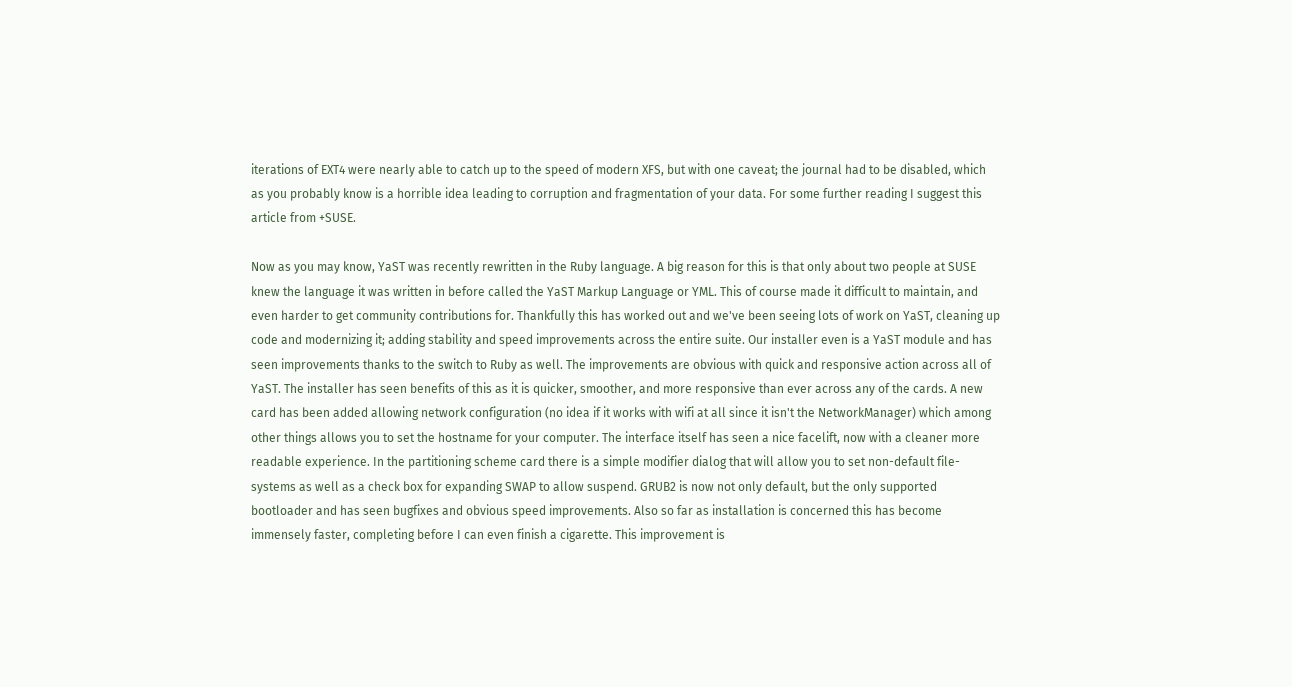iterations of EXT4 were nearly able to catch up to the speed of modern XFS, but with one caveat; the journal had to be disabled, which as you probably know is a horrible idea leading to corruption and fragmentation of your data. For some further reading I suggest this article from +SUSE.

Now as you may know, YaST was recently rewritten in the Ruby language. A big reason for this is that only about two people at SUSE knew the language it was written in before called the YaST Markup Language or YML. This of course made it difficult to maintain, and even harder to get community contributions for. Thankfully this has worked out and we've been seeing lots of work on YaST, cleaning up code and modernizing it; adding stability and speed improvements across the entire suite. Our installer even is a YaST module and has seen improvements thanks to the switch to Ruby as well. The improvements are obvious with quick and responsive action across all of YaST. The installer has seen benefits of this as it is quicker, smoother, and more responsive than ever across any of the cards. A new card has been added allowing network configuration (no idea if it works with wifi at all since it isn't the NetworkManager) which among other things allows you to set the hostname for your computer. The interface itself has seen a nice facelift, now with a cleaner more readable experience. In the partitioning scheme card there is a simple modifier dialog that will allow you to set non-default file-systems as well as a check box for expanding SWAP to allow suspend. GRUB2 is now not only default, but the only supported bootloader and has seen bugfixes and obvious speed improvements. Also so far as installation is concerned this has become immensely faster, completing before I can even finish a cigarette. This improvement is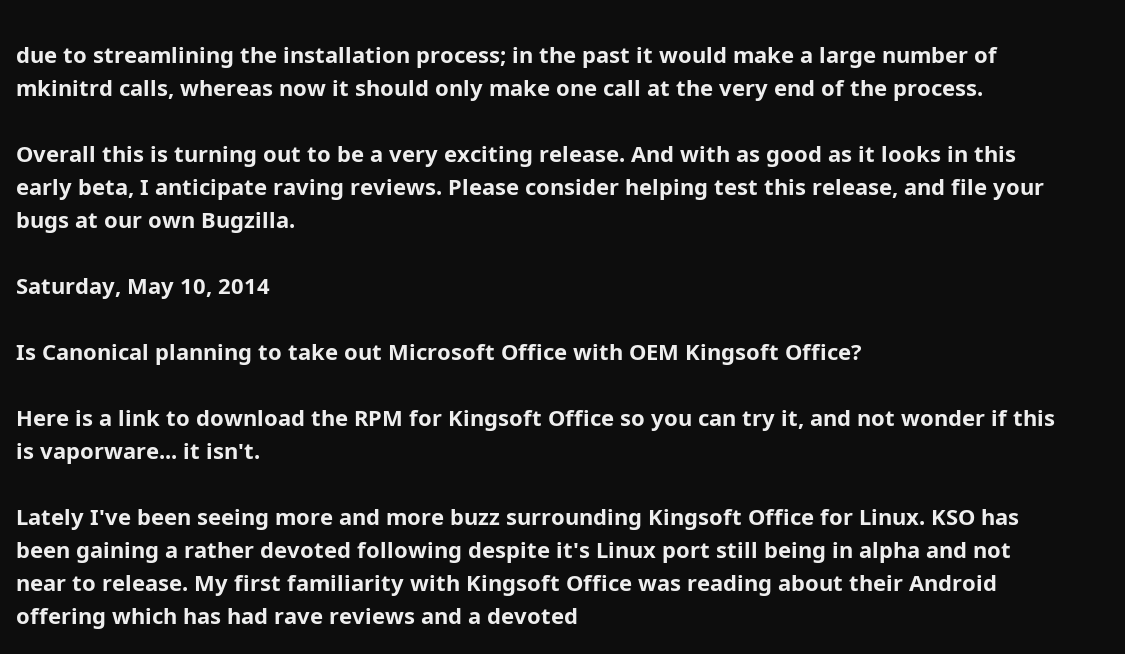due to streamlining the installation process; in the past it would make a large number of mkinitrd calls, whereas now it should only make one call at the very end of the process.

Overall this is turning out to be a very exciting release. And with as good as it looks in this early beta, I anticipate raving reviews. Please consider helping test this release, and file your bugs at our own Bugzilla.

Saturday, May 10, 2014

Is Canonical planning to take out Microsoft Office with OEM Kingsoft Office?

Here is a link to download the RPM for Kingsoft Office so you can try it, and not wonder if this is vaporware... it isn't.

Lately I've been seeing more and more buzz surrounding Kingsoft Office for Linux. KSO has been gaining a rather devoted following despite it's Linux port still being in alpha and not near to release. My first familiarity with Kingsoft Office was reading about their Android offering which has had rave reviews and a devoted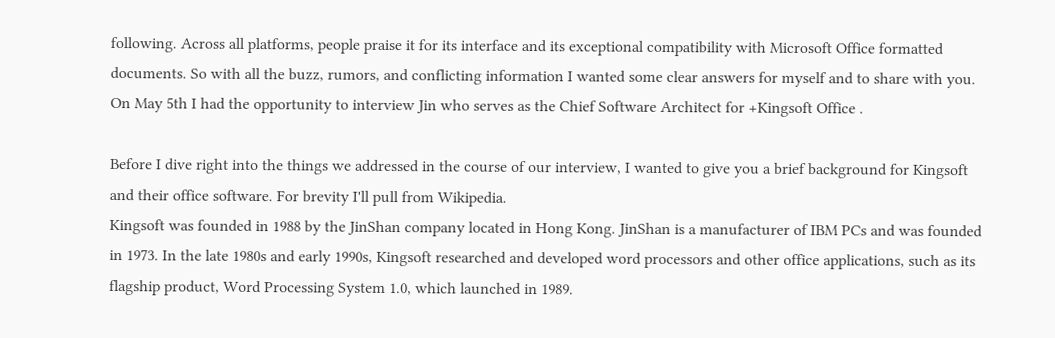following. Across all platforms, people praise it for its interface and its exceptional compatibility with Microsoft Office formatted documents. So with all the buzz, rumors, and conflicting information I wanted some clear answers for myself and to share with you. On May 5th I had the opportunity to interview Jin who serves as the Chief Software Architect for +Kingsoft Office .

Before I dive right into the things we addressed in the course of our interview, I wanted to give you a brief background for Kingsoft and their office software. For brevity I'll pull from Wikipedia.
Kingsoft was founded in 1988 by the JinShan company located in Hong Kong. JinShan is a manufacturer of IBM PCs and was founded in 1973. In the late 1980s and early 1990s, Kingsoft researched and developed word processors and other office applications, such as its flagship product, Word Processing System 1.0, which launched in 1989.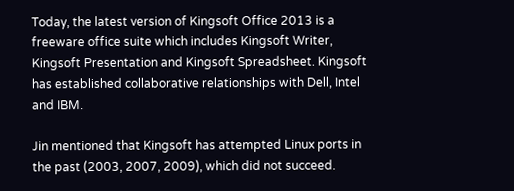Today, the latest version of Kingsoft Office 2013 is a freeware office suite which includes Kingsoft Writer, Kingsoft Presentation and Kingsoft Spreadsheet. Kingsoft has established collaborative relationships with Dell, Intel and IBM.

Jin mentioned that Kingsoft has attempted Linux ports in the past (2003, 2007, 2009), which did not succeed.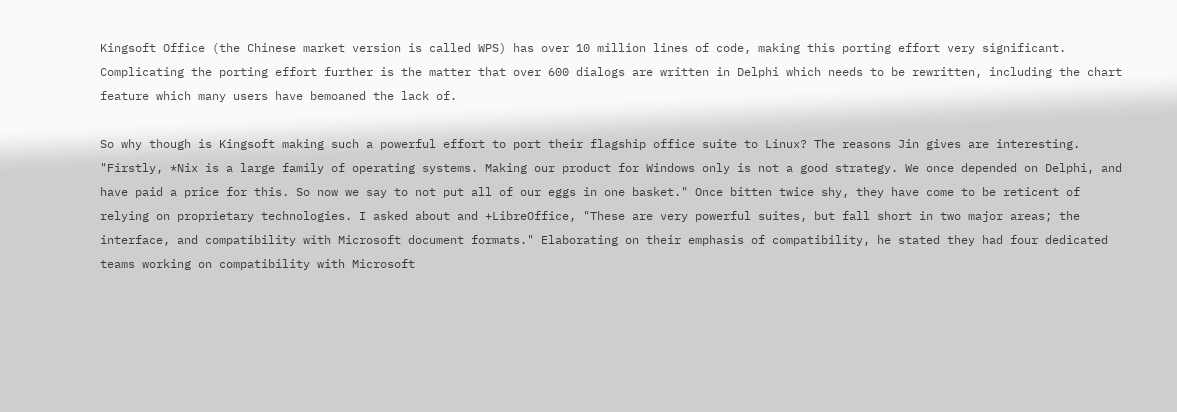Kingsoft Office (the Chinese market version is called WPS) has over 10 million lines of code, making this porting effort very significant. Complicating the porting effort further is the matter that over 600 dialogs are written in Delphi which needs to be rewritten, including the chart feature which many users have bemoaned the lack of.

So why though is Kingsoft making such a powerful effort to port their flagship office suite to Linux? The reasons Jin gives are interesting. "Firstly, *Nix is a large family of operating systems. Making our product for Windows only is not a good strategy. We once depended on Delphi, and have paid a price for this. So now we say to not put all of our eggs in one basket." Once bitten twice shy, they have come to be reticent of relying on proprietary technologies. I asked about and +LibreOffice, "These are very powerful suites, but fall short in two major areas; the interface, and compatibility with Microsoft document formats." Elaborating on their emphasis of compatibility, he stated they had four dedicated teams working on compatibility with Microsoft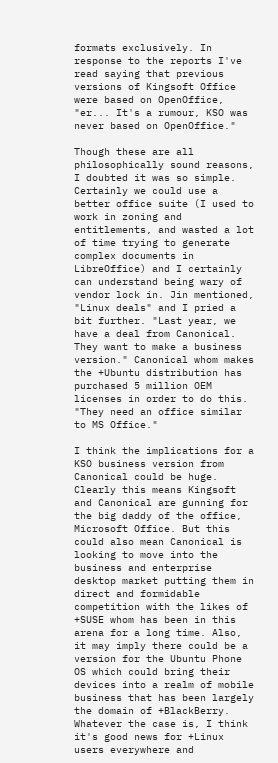formats exclusively. In response to the reports I've read saying that previous versions of Kingsoft Office were based on OpenOffice, "er... It's a rumour, KSO was never based on OpenOffice."

Though these are all philosophically sound reasons, I doubted it was so simple. Certainly we could use a better office suite (I used to work in zoning and entitlements, and wasted a lot of time trying to generate complex documents in LibreOffice) and I certainly can understand being wary of vendor lock in. Jin mentioned, "Linux deals" and I pried a bit further. "Last year, we have a deal from Canonical. They want to make a business version." Canonical whom makes the +Ubuntu distribution has purchased 5 million OEM licenses in order to do this. "They need an office similar to MS Office."

I think the implications for a KSO business version from Canonical could be huge. Clearly this means Kingsoft and Canonical are gunning for the big daddy of the office, Microsoft Office. But this could also mean Canonical is looking to move into the business and enterprise desktop market putting them in direct and formidable competition with the likes of +SUSE whom has been in this arena for a long time. Also, it may imply there could be a version for the Ubuntu Phone OS which could bring their devices into a realm of mobile business that has been largely the domain of +BlackBerry. Whatever the case is, I think it's good news for +Linux users everywhere and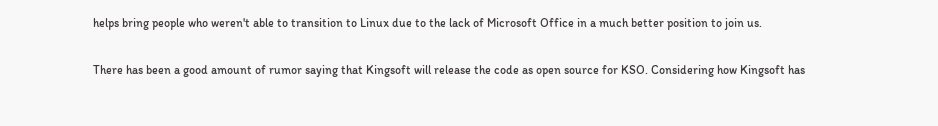helps bring people who weren't able to transition to Linux due to the lack of Microsoft Office in a much better position to join us.

There has been a good amount of rumor saying that Kingsoft will release the code as open source for KSO. Considering how Kingsoft has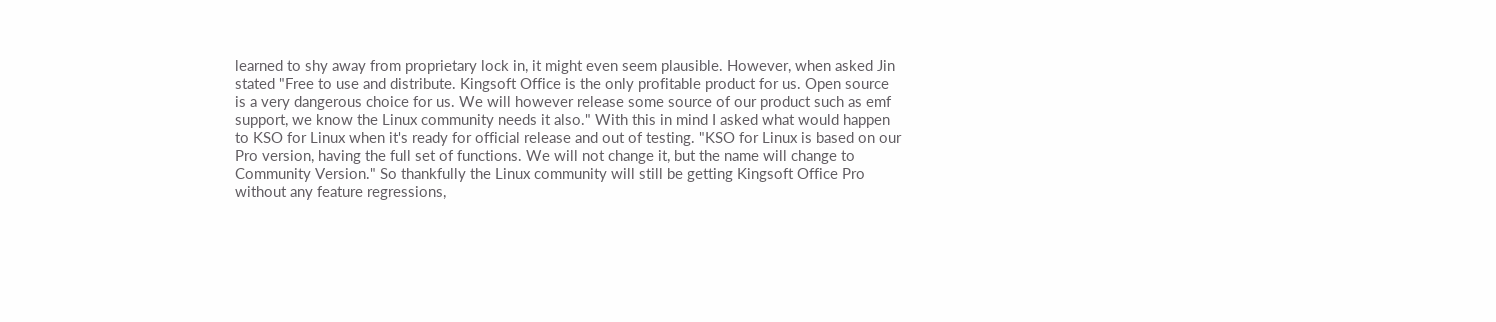learned to shy away from proprietary lock in, it might even seem plausible. However, when asked Jin stated "Free to use and distribute. Kingsoft Office is the only profitable product for us. Open source is a very dangerous choice for us. We will however release some source of our product such as emf support, we know the Linux community needs it also." With this in mind I asked what would happen to KSO for Linux when it's ready for official release and out of testing. "KSO for Linux is based on our Pro version, having the full set of functions. We will not change it, but the name will change to Community Version." So thankfully the Linux community will still be getting Kingsoft Office Pro without any feature regressions,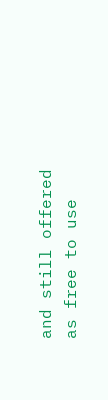and still offered as free to use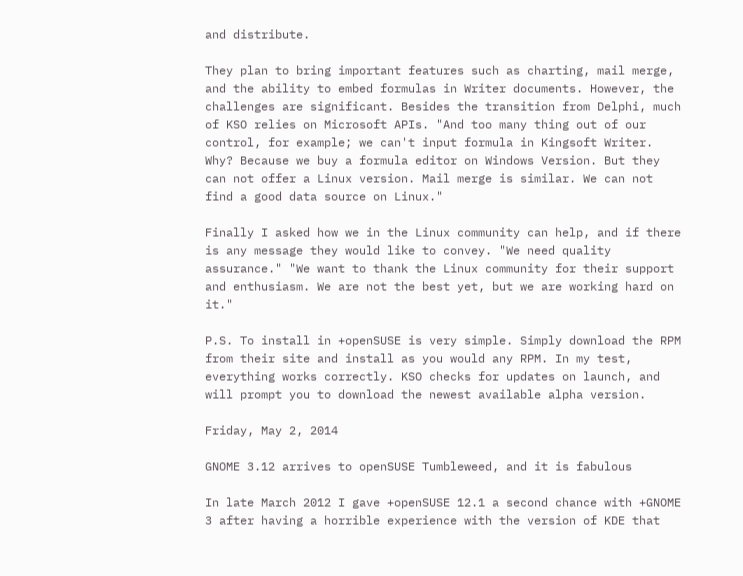and distribute.

They plan to bring important features such as charting, mail merge, and the ability to embed formulas in Writer documents. However, the challenges are significant. Besides the transition from Delphi, much of KSO relies on Microsoft APIs. "And too many thing out of our control, for example; we can't input formula in Kingsoft Writer. Why? Because we buy a formula editor on Windows Version. But they can not offer a Linux version. Mail merge is similar. We can not find a good data source on Linux."

Finally I asked how we in the Linux community can help, and if there is any message they would like to convey. "We need quality assurance." "We want to thank the Linux community for their support and enthusiasm. We are not the best yet, but we are working hard on it."

P.S. To install in +openSUSE is very simple. Simply download the RPM from their site and install as you would any RPM. In my test, everything works correctly. KSO checks for updates on launch, and will prompt you to download the newest available alpha version.

Friday, May 2, 2014

GNOME 3.12 arrives to openSUSE Tumbleweed, and it is fabulous

In late March 2012 I gave +openSUSE 12.1 a second chance with +GNOME 3 after having a horrible experience with the version of KDE that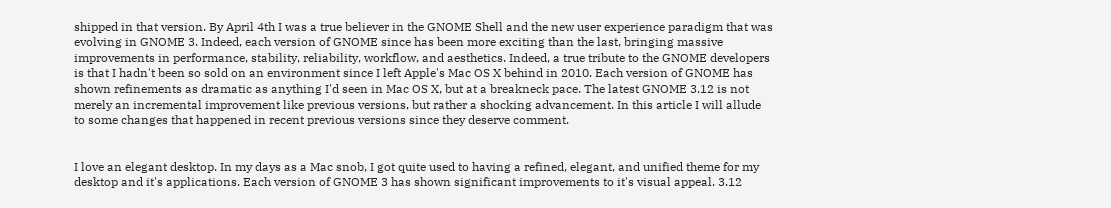shipped in that version. By April 4th I was a true believer in the GNOME Shell and the new user experience paradigm that was evolving in GNOME 3. Indeed, each version of GNOME since has been more exciting than the last, bringing massive improvements in performance, stability, reliability, workflow, and aesthetics. Indeed, a true tribute to the GNOME developers is that I hadn't been so sold on an environment since I left Apple's Mac OS X behind in 2010. Each version of GNOME has shown refinements as dramatic as anything I'd seen in Mac OS X, but at a breakneck pace. The latest GNOME 3.12 is not merely an incremental improvement like previous versions, but rather a shocking advancement. In this article I will allude to some changes that happened in recent previous versions since they deserve comment.


I love an elegant desktop. In my days as a Mac snob, I got quite used to having a refined, elegant, and unified theme for my desktop and it's applications. Each version of GNOME 3 has shown significant improvements to it's visual appeal. 3.12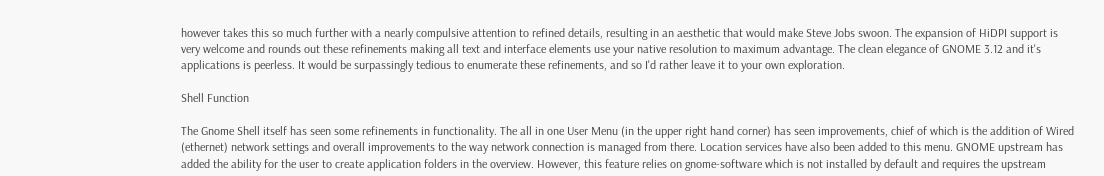however takes this so much further with a nearly compulsive attention to refined details, resulting in an aesthetic that would make Steve Jobs swoon. The expansion of HiDPI support is very welcome and rounds out these refinements making all text and interface elements use your native resolution to maximum advantage. The clean elegance of GNOME 3.12 and it's applications is peerless. It would be surpassingly tedious to enumerate these refinements, and so I'd rather leave it to your own exploration.

Shell Function

The Gnome Shell itself has seen some refinements in functionality. The all in one User Menu (in the upper right hand corner) has seen improvements, chief of which is the addition of Wired (ethernet) network settings and overall improvements to the way network connection is managed from there. Location services have also been added to this menu. GNOME upstream has added the ability for the user to create application folders in the overview. However, this feature relies on gnome-software which is not installed by default and requires the upstream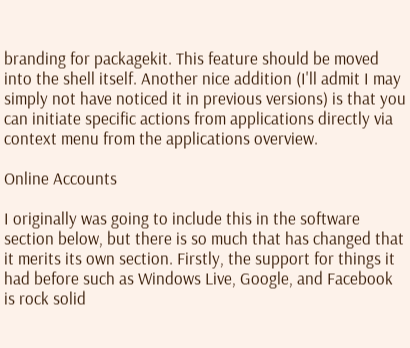branding for packagekit. This feature should be moved into the shell itself. Another nice addition (I'll admit I may simply not have noticed it in previous versions) is that you can initiate specific actions from applications directly via context menu from the applications overview.

Online Accounts

I originally was going to include this in the software section below, but there is so much that has changed that it merits its own section. Firstly, the support for things it had before such as Windows Live, Google, and Facebook is rock solid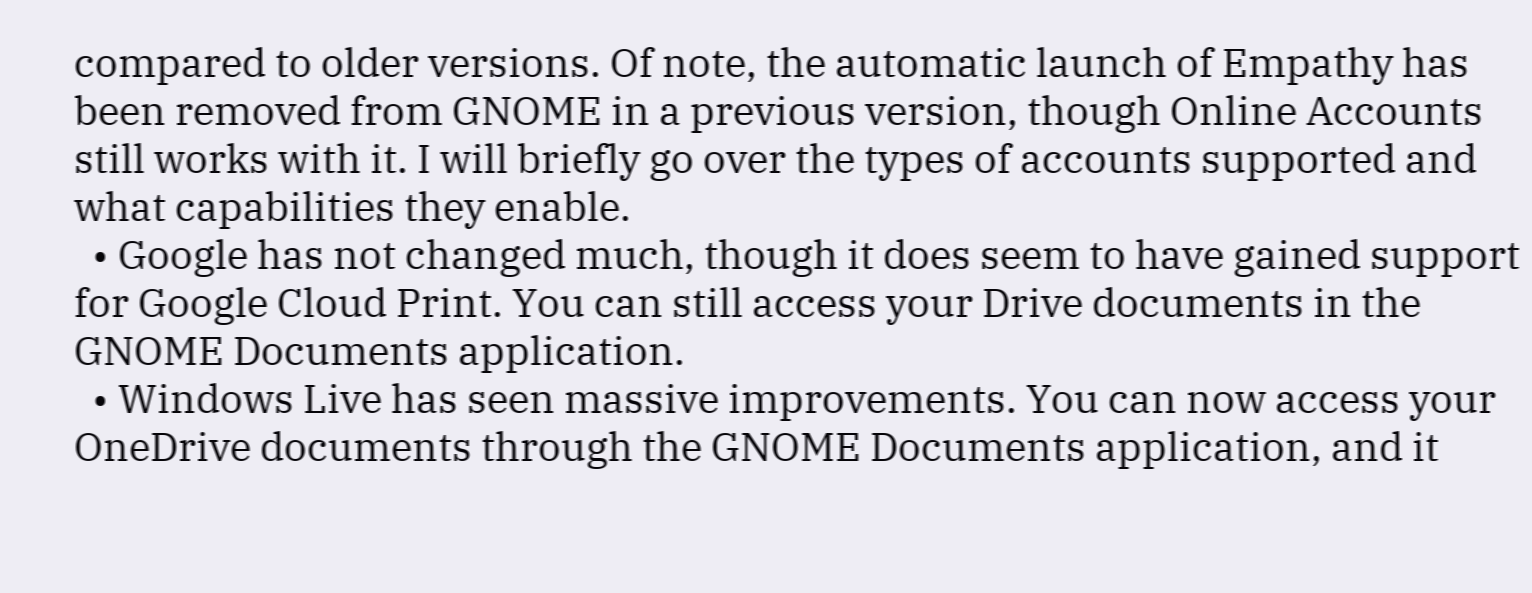compared to older versions. Of note, the automatic launch of Empathy has been removed from GNOME in a previous version, though Online Accounts still works with it. I will briefly go over the types of accounts supported and what capabilities they enable.
  • Google has not changed much, though it does seem to have gained support for Google Cloud Print. You can still access your Drive documents in the GNOME Documents application.
  • Windows Live has seen massive improvements. You can now access your OneDrive documents through the GNOME Documents application, and it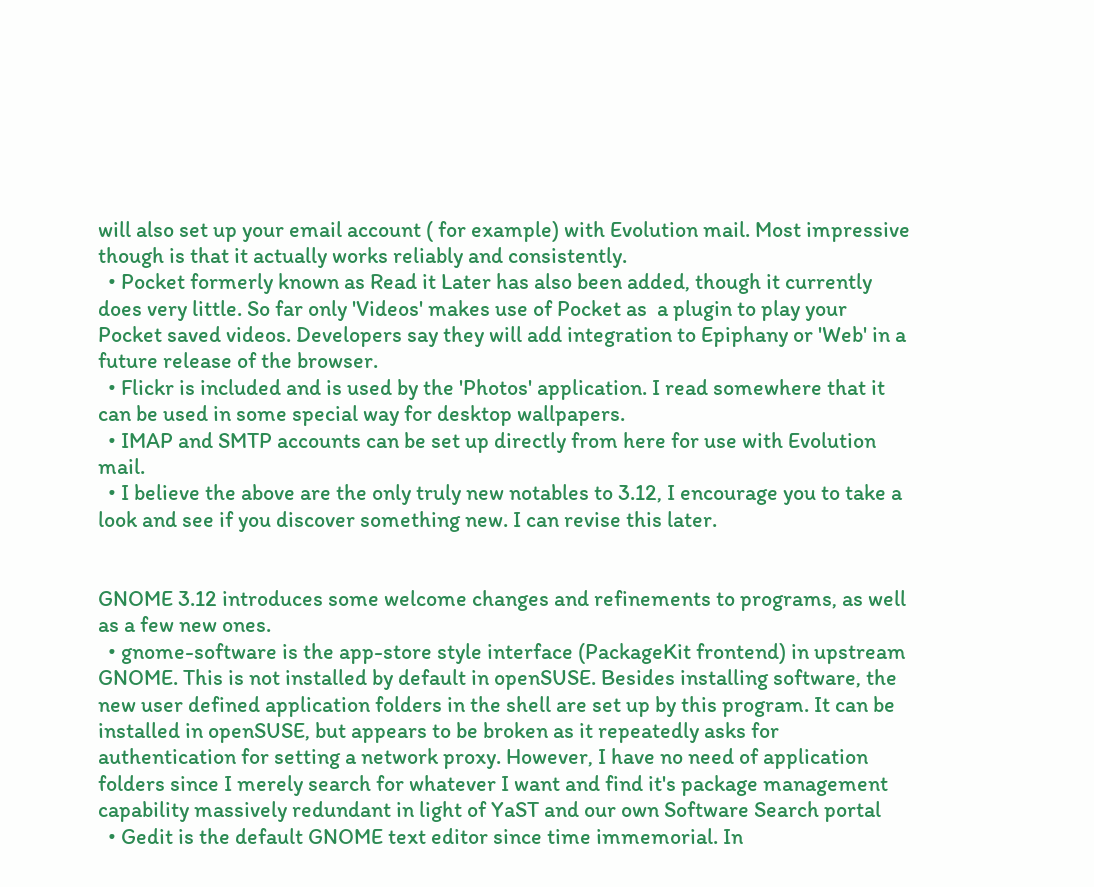will also set up your email account ( for example) with Evolution mail. Most impressive though is that it actually works reliably and consistently.
  • Pocket formerly known as Read it Later has also been added, though it currently does very little. So far only 'Videos' makes use of Pocket as  a plugin to play your Pocket saved videos. Developers say they will add integration to Epiphany or 'Web' in a future release of the browser.
  • Flickr is included and is used by the 'Photos' application. I read somewhere that it can be used in some special way for desktop wallpapers.
  • IMAP and SMTP accounts can be set up directly from here for use with Evolution mail.
  • I believe the above are the only truly new notables to 3.12, I encourage you to take a look and see if you discover something new. I can revise this later.


GNOME 3.12 introduces some welcome changes and refinements to programs, as well as a few new ones.
  • gnome-software is the app-store style interface (PackageKit frontend) in upstream GNOME. This is not installed by default in openSUSE. Besides installing software, the new user defined application folders in the shell are set up by this program. It can be installed in openSUSE, but appears to be broken as it repeatedly asks for authentication for setting a network proxy. However, I have no need of application folders since I merely search for whatever I want and find it's package management capability massively redundant in light of YaST and our own Software Search portal
  • Gedit is the default GNOME text editor since time immemorial. In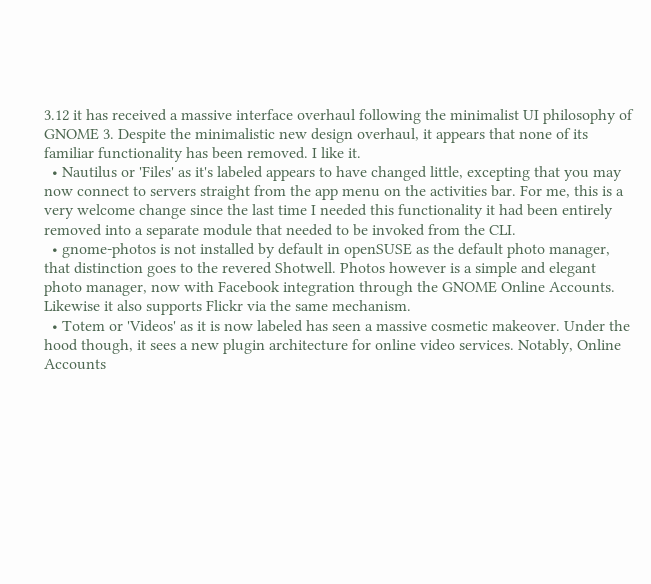3.12 it has received a massive interface overhaul following the minimalist UI philosophy of GNOME 3. Despite the minimalistic new design overhaul, it appears that none of its familiar functionality has been removed. I like it.
  • Nautilus or 'Files' as it's labeled appears to have changed little, excepting that you may now connect to servers straight from the app menu on the activities bar. For me, this is a very welcome change since the last time I needed this functionality it had been entirely removed into a separate module that needed to be invoked from the CLI.
  • gnome-photos is not installed by default in openSUSE as the default photo manager, that distinction goes to the revered Shotwell. Photos however is a simple and elegant photo manager, now with Facebook integration through the GNOME Online Accounts. Likewise it also supports Flickr via the same mechanism.
  • Totem or 'Videos' as it is now labeled has seen a massive cosmetic makeover. Under the hood though, it sees a new plugin architecture for online video services. Notably, Online Accounts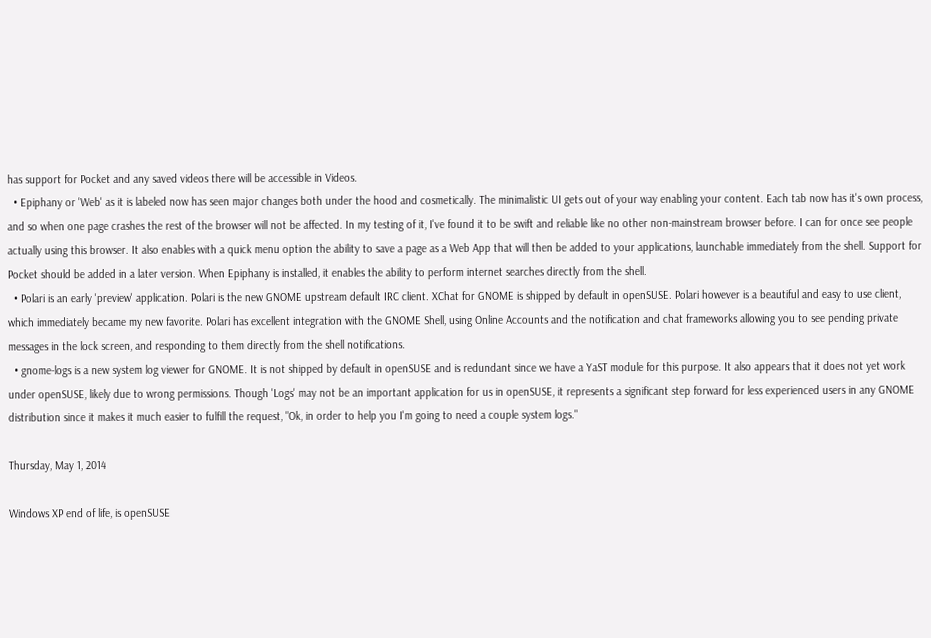has support for Pocket and any saved videos there will be accessible in Videos.
  • Epiphany or 'Web' as it is labeled now has seen major changes both under the hood and cosmetically. The minimalistic UI gets out of your way enabling your content. Each tab now has it's own process, and so when one page crashes the rest of the browser will not be affected. In my testing of it, I've found it to be swift and reliable like no other non-mainstream browser before. I can for once see people actually using this browser. It also enables with a quick menu option the ability to save a page as a Web App that will then be added to your applications, launchable immediately from the shell. Support for Pocket should be added in a later version. When Epiphany is installed, it enables the ability to perform internet searches directly from the shell.
  • Polari is an early 'preview' application. Polari is the new GNOME upstream default IRC client. XChat for GNOME is shipped by default in openSUSE. Polari however is a beautiful and easy to use client, which immediately became my new favorite. Polari has excellent integration with the GNOME Shell, using Online Accounts and the notification and chat frameworks allowing you to see pending private messages in the lock screen, and responding to them directly from the shell notifications.
  • gnome-logs is a new system log viewer for GNOME. It is not shipped by default in openSUSE and is redundant since we have a YaST module for this purpose. It also appears that it does not yet work under openSUSE, likely due to wrong permissions. Though 'Logs' may not be an important application for us in openSUSE, it represents a significant step forward for less experienced users in any GNOME distribution since it makes it much easier to fulfill the request, "Ok, in order to help you I'm going to need a couple system logs."

Thursday, May 1, 2014

Windows XP end of life, is openSUSE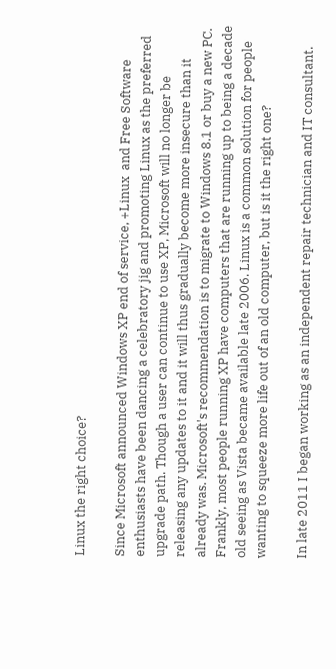Linux the right choice?

Since Microsoft announced Windows XP end of service, +Linux  and Free Software enthusiasts have been dancing a celebratory jig and promoting Linux as the preferred upgrade path. Though a user can continue to use XP, Microsoft will no longer be releasing any updates to it and it will thus gradually become more insecure than it already was. Microsoft's recommendation is to migrate to Windows 8.1 or buy a new PC. Frankly, most people running XP have computers that are running up to being a decade old seeing as Vista became available late 2006. Linux is a common solution for people wanting to squeeze more life out of an old computer, but is it the right one?

In late 2011 I began working as an independent repair technician and IT consultant.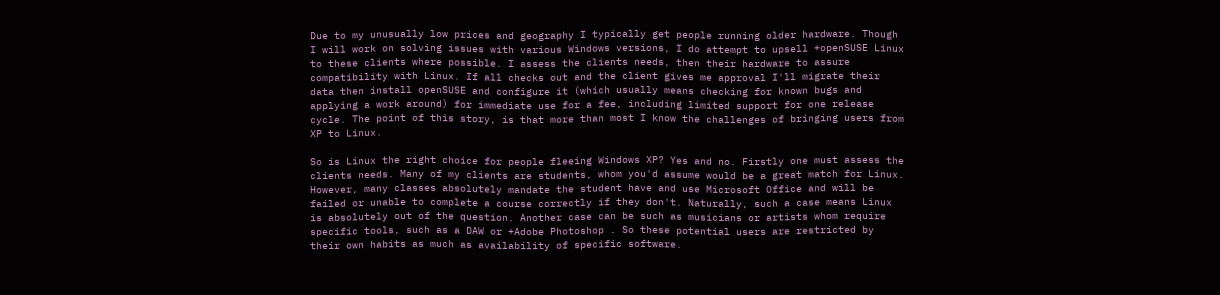Due to my unusually low prices and geography I typically get people running older hardware. Though I will work on solving issues with various Windows versions, I do attempt to upsell +openSUSE Linux to these clients where possible. I assess the clients needs, then their hardware to assure compatibility with Linux. If all checks out and the client gives me approval I'll migrate their data then install openSUSE and configure it (which usually means checking for known bugs and applying a work around) for immediate use for a fee, including limited support for one release cycle. The point of this story, is that more than most I know the challenges of bringing users from XP to Linux.

So is Linux the right choice for people fleeing Windows XP? Yes and no. Firstly one must assess the clients needs. Many of my clients are students, whom you'd assume would be a great match for Linux. However, many classes absolutely mandate the student have and use Microsoft Office and will be failed or unable to complete a course correctly if they don't. Naturally, such a case means Linux is absolutely out of the question. Another case can be such as musicians or artists whom require specific tools, such as a DAW or +Adobe Photoshop . So these potential users are restricted by their own habits as much as availability of specific software.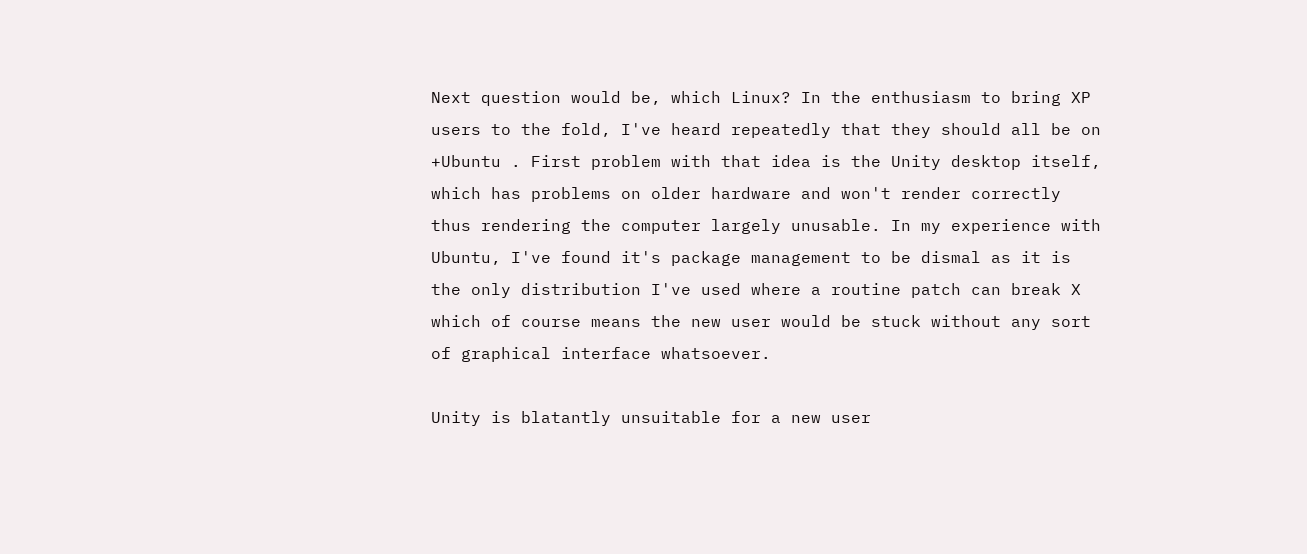Next question would be, which Linux? In the enthusiasm to bring XP users to the fold, I've heard repeatedly that they should all be on +Ubuntu . First problem with that idea is the Unity desktop itself, which has problems on older hardware and won't render correctly thus rendering the computer largely unusable. In my experience with Ubuntu, I've found it's package management to be dismal as it is the only distribution I've used where a routine patch can break X which of course means the new user would be stuck without any sort of graphical interface whatsoever.

Unity is blatantly unsuitable for a new user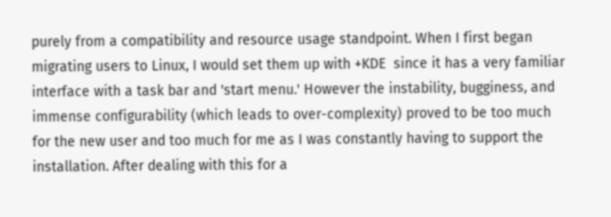purely from a compatibility and resource usage standpoint. When I first began migrating users to Linux, I would set them up with +KDE  since it has a very familiar interface with a task bar and 'start menu.' However the instability, bugginess, and immense configurability (which leads to over-complexity) proved to be too much for the new user and too much for me as I was constantly having to support the installation. After dealing with this for a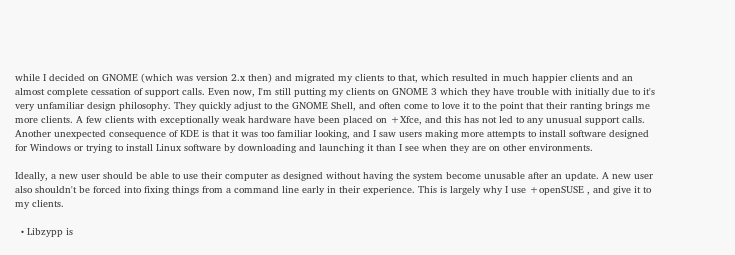while I decided on GNOME (which was version 2.x then) and migrated my clients to that, which resulted in much happier clients and an almost complete cessation of support calls. Even now, I'm still putting my clients on GNOME 3 which they have trouble with initially due to it's very unfamiliar design philosophy. They quickly adjust to the GNOME Shell, and often come to love it to the point that their ranting brings me more clients. A few clients with exceptionally weak hardware have been placed on +Xfce, and this has not led to any unusual support calls. Another unexpected consequence of KDE is that it was too familiar looking, and I saw users making more attempts to install software designed for Windows or trying to install Linux software by downloading and launching it than I see when they are on other environments.

Ideally, a new user should be able to use their computer as designed without having the system become unusable after an update. A new user also shouldn't be forced into fixing things from a command line early in their experience. This is largely why I use +openSUSE , and give it to my clients.

  • Libzypp is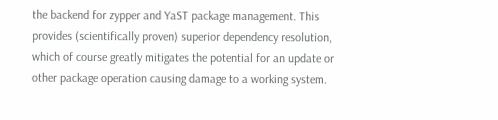the backend for zypper and YaST package management. This provides (scientifically proven) superior dependency resolution, which of course greatly mitigates the potential for an update or other package operation causing damage to a working system.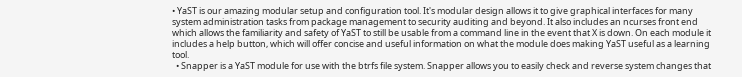• YaST is our amazing modular setup and configuration tool. It's modular design allows it to give graphical interfaces for many system administration tasks from package management to security auditing and beyond. It also includes an ncurses front end which allows the familiarity and safety of YaST to still be usable from a command line in the event that X is down. On each module it includes a help button, which will offer concise and useful information on what the module does making YaST useful as a learning tool.
  • Snapper is a YaST module for use with the btrfs file system. Snapper allows you to easily check and reverse system changes that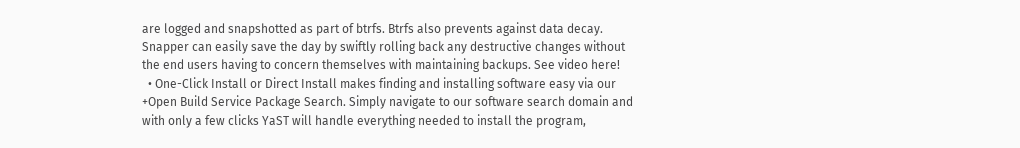are logged and snapshotted as part of btrfs. Btrfs also prevents against data decay. Snapper can easily save the day by swiftly rolling back any destructive changes without the end users having to concern themselves with maintaining backups. See video here!
  • One-Click Install or Direct Install makes finding and installing software easy via our +Open Build Service Package Search. Simply navigate to our software search domain and with only a few clicks YaST will handle everything needed to install the program,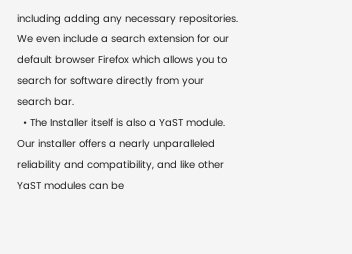including adding any necessary repositories. We even include a search extension for our default browser Firefox which allows you to search for software directly from your search bar.
  • The Installer itself is also a YaST module. Our installer offers a nearly unparalleled reliability and compatibility, and like other YaST modules can be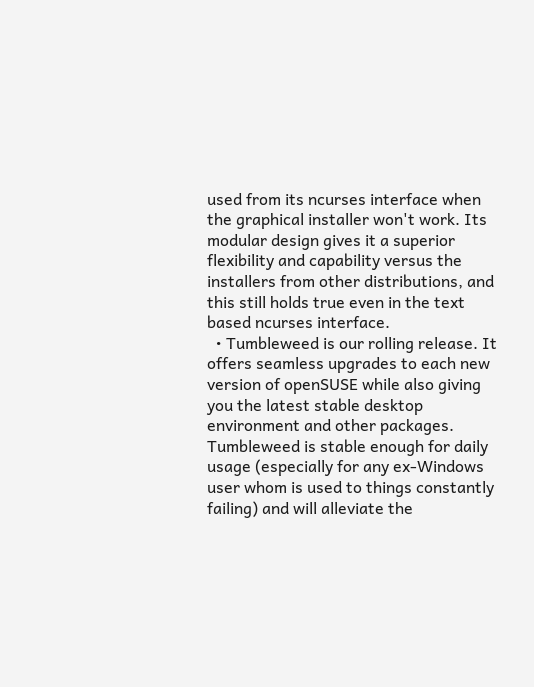used from its ncurses interface when the graphical installer won't work. Its modular design gives it a superior flexibility and capability versus the installers from other distributions, and this still holds true even in the text based ncurses interface.
  • Tumbleweed is our rolling release. It offers seamless upgrades to each new version of openSUSE while also giving you the latest stable desktop environment and other packages. Tumbleweed is stable enough for daily usage (especially for any ex-Windows user whom is used to things constantly failing) and will alleviate the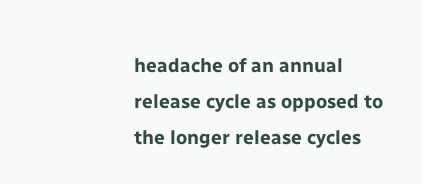headache of an annual release cycle as opposed to the longer release cycles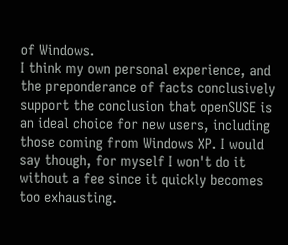of Windows.
I think my own personal experience, and the preponderance of facts conclusively support the conclusion that openSUSE is an ideal choice for new users, including those coming from Windows XP. I would say though, for myself I won't do it without a fee since it quickly becomes too exhausting.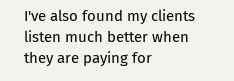I've also found my clients listen much better when they are paying for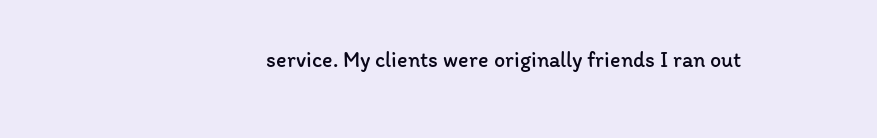service. My clients were originally friends I ran out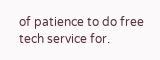of patience to do free tech service for.